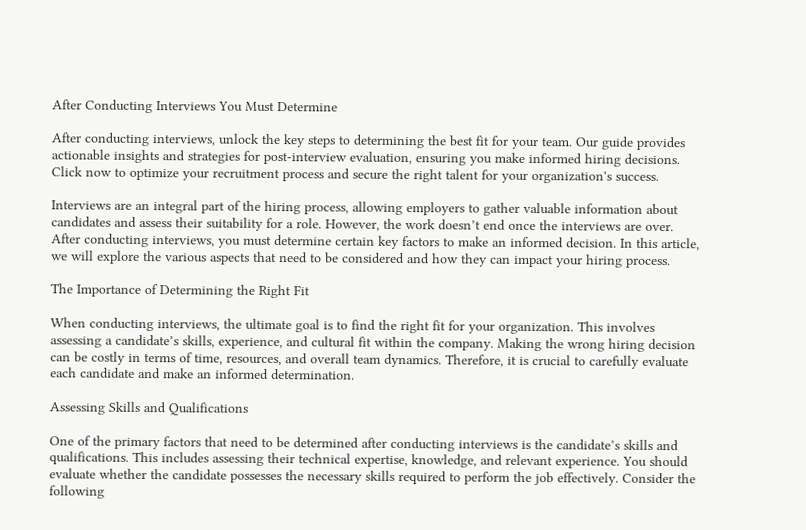After Conducting Interviews You Must Determine

After conducting interviews, unlock the key steps to determining the best fit for your team. Our guide provides actionable insights and strategies for post-interview evaluation, ensuring you make informed hiring decisions. Click now to optimize your recruitment process and secure the right talent for your organization's success.

Interviews are an integral part of the hiring process, allowing employers to gather valuable information about candidates and assess their suitability for a role. However, the work doesn’t end once the interviews are over. After conducting interviews, you must determine certain key factors to make an informed decision. In this article, we will explore the various aspects that need to be considered and how they can impact your hiring process.

The Importance of Determining the Right Fit

When conducting interviews, the ultimate goal is to find the right fit for your organization. This involves assessing a candidate’s skills, experience, and cultural fit within the company. Making the wrong hiring decision can be costly in terms of time, resources, and overall team dynamics. Therefore, it is crucial to carefully evaluate each candidate and make an informed determination.

Assessing Skills and Qualifications

One of the primary factors that need to be determined after conducting interviews is the candidate’s skills and qualifications. This includes assessing their technical expertise, knowledge, and relevant experience. You should evaluate whether the candidate possesses the necessary skills required to perform the job effectively. Consider the following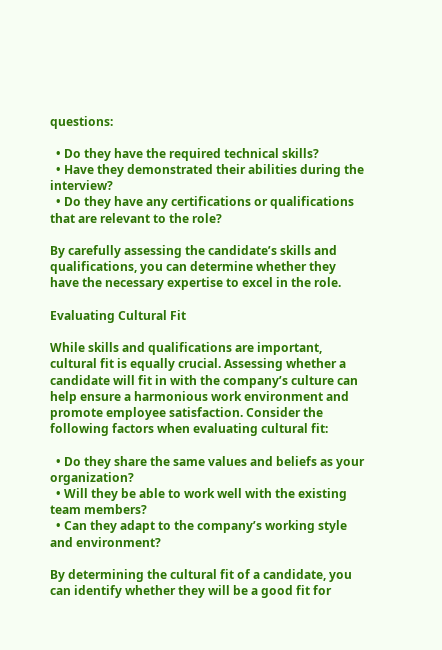questions:

  • Do they have the required technical skills?
  • Have they demonstrated their abilities during the interview?
  • Do they have any certifications or qualifications that are relevant to the role?

By carefully assessing the candidate’s skills and qualifications, you can determine whether they have the necessary expertise to excel in the role.

Evaluating Cultural Fit

While skills and qualifications are important, cultural fit is equally crucial. Assessing whether a candidate will fit in with the company’s culture can help ensure a harmonious work environment and promote employee satisfaction. Consider the following factors when evaluating cultural fit:

  • Do they share the same values and beliefs as your organization?
  • Will they be able to work well with the existing team members?
  • Can they adapt to the company’s working style and environment?

By determining the cultural fit of a candidate, you can identify whether they will be a good fit for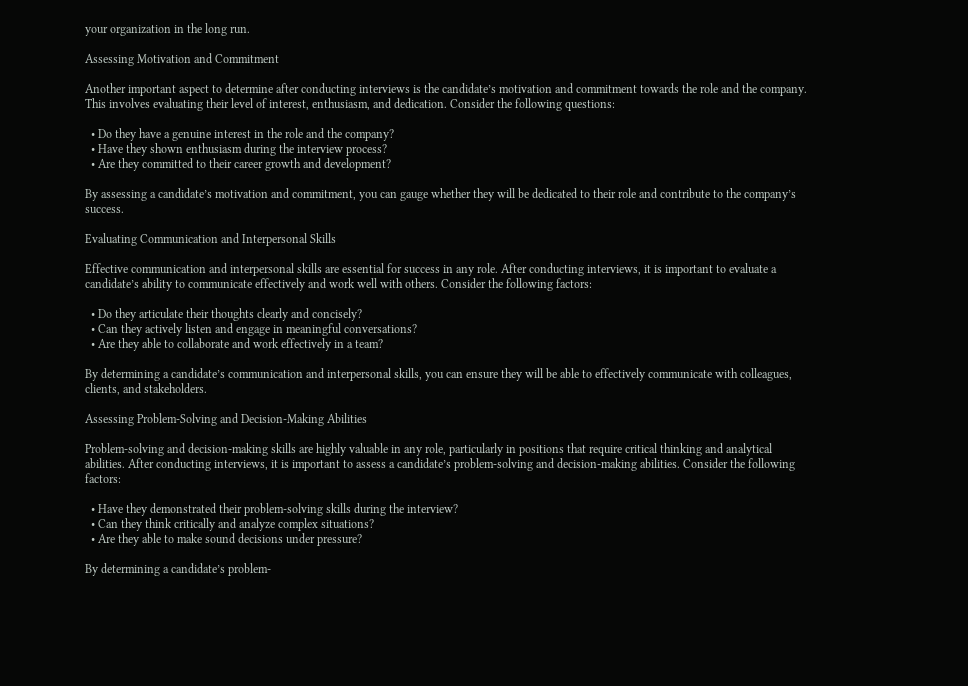your organization in the long run.

Assessing Motivation and Commitment

Another important aspect to determine after conducting interviews is the candidate’s motivation and commitment towards the role and the company. This involves evaluating their level of interest, enthusiasm, and dedication. Consider the following questions:

  • Do they have a genuine interest in the role and the company?
  • Have they shown enthusiasm during the interview process?
  • Are they committed to their career growth and development?

By assessing a candidate’s motivation and commitment, you can gauge whether they will be dedicated to their role and contribute to the company’s success.

Evaluating Communication and Interpersonal Skills

Effective communication and interpersonal skills are essential for success in any role. After conducting interviews, it is important to evaluate a candidate’s ability to communicate effectively and work well with others. Consider the following factors:

  • Do they articulate their thoughts clearly and concisely?
  • Can they actively listen and engage in meaningful conversations?
  • Are they able to collaborate and work effectively in a team?

By determining a candidate’s communication and interpersonal skills, you can ensure they will be able to effectively communicate with colleagues, clients, and stakeholders.

Assessing Problem-Solving and Decision-Making Abilities

Problem-solving and decision-making skills are highly valuable in any role, particularly in positions that require critical thinking and analytical abilities. After conducting interviews, it is important to assess a candidate’s problem-solving and decision-making abilities. Consider the following factors:

  • Have they demonstrated their problem-solving skills during the interview?
  • Can they think critically and analyze complex situations?
  • Are they able to make sound decisions under pressure?

By determining a candidate’s problem-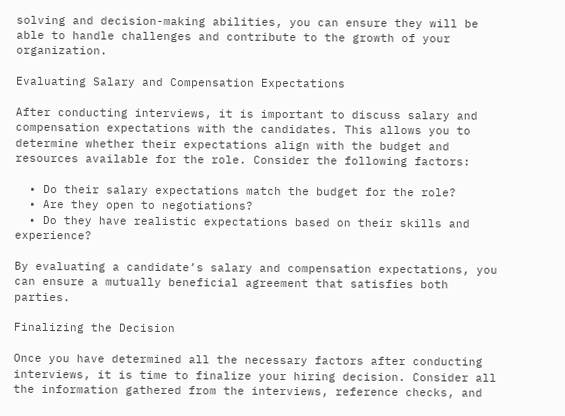solving and decision-making abilities, you can ensure they will be able to handle challenges and contribute to the growth of your organization.

Evaluating Salary and Compensation Expectations

After conducting interviews, it is important to discuss salary and compensation expectations with the candidates. This allows you to determine whether their expectations align with the budget and resources available for the role. Consider the following factors:

  • Do their salary expectations match the budget for the role?
  • Are they open to negotiations?
  • Do they have realistic expectations based on their skills and experience?

By evaluating a candidate’s salary and compensation expectations, you can ensure a mutually beneficial agreement that satisfies both parties.

Finalizing the Decision

Once you have determined all the necessary factors after conducting interviews, it is time to finalize your hiring decision. Consider all the information gathered from the interviews, reference checks, and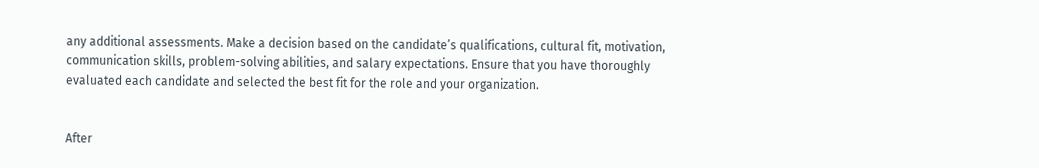any additional assessments. Make a decision based on the candidate’s qualifications, cultural fit, motivation, communication skills, problem-solving abilities, and salary expectations. Ensure that you have thoroughly evaluated each candidate and selected the best fit for the role and your organization.


After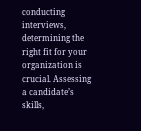conducting interviews, determining the right fit for your organization is crucial. Assessing a candidate’s skills,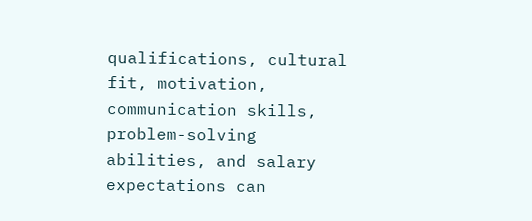qualifications, cultural fit, motivation, communication skills, problem-solving abilities, and salary expectations can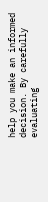help you make an informed decision. By carefully evaluating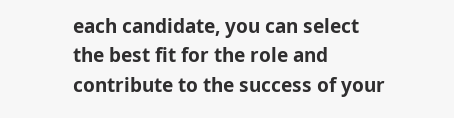each candidate, you can select the best fit for the role and contribute to the success of your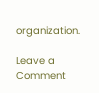organization.

Leave a Comment